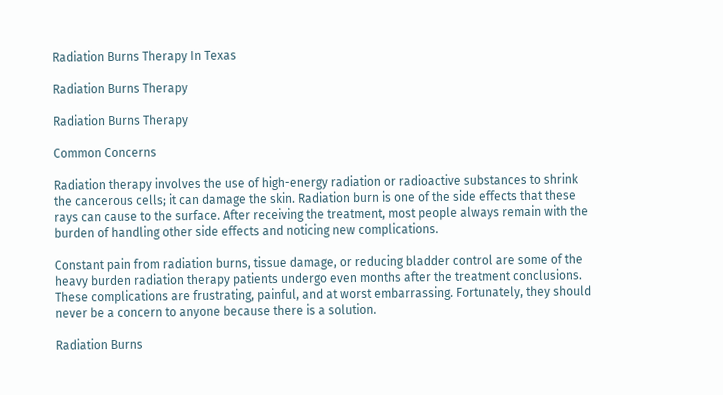Radiation Burns Therapy In Texas

Radiation Burns Therapy

Radiation Burns Therapy

Common Concerns

Radiation therapy involves the use of high-energy radiation or radioactive substances to shrink the cancerous cells; it can damage the skin. Radiation burn is one of the side effects that these rays can cause to the surface. After receiving the treatment, most people always remain with the burden of handling other side effects and noticing new complications.

Constant pain from radiation burns, tissue damage, or reducing bladder control are some of the heavy burden radiation therapy patients undergo even months after the treatment conclusions. These complications are frustrating, painful, and at worst embarrassing. Fortunately, they should never be a concern to anyone because there is a solution.

Radiation Burns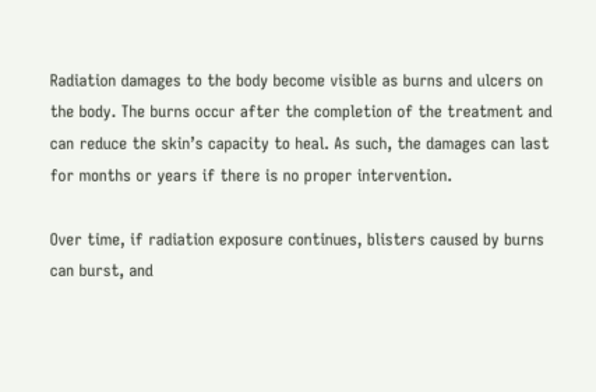Radiation damages to the body become visible as burns and ulcers on the body. The burns occur after the completion of the treatment and can reduce the skin’s capacity to heal. As such, the damages can last for months or years if there is no proper intervention.

Over time, if radiation exposure continues, blisters caused by burns can burst, and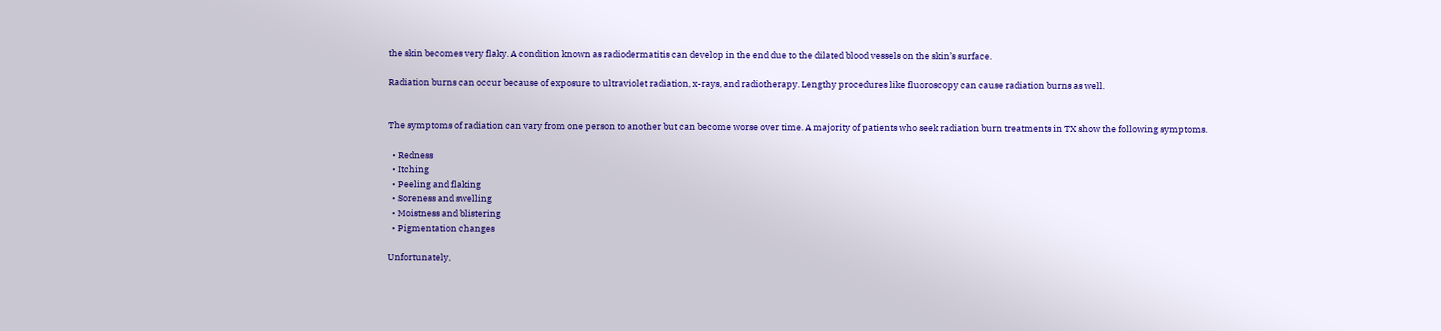the skin becomes very flaky. A condition known as radiodermatitis can develop in the end due to the dilated blood vessels on the skin’s surface.

Radiation burns can occur because of exposure to ultraviolet radiation, x-rays, and radiotherapy. Lengthy procedures like fluoroscopy can cause radiation burns as well.


The symptoms of radiation can vary from one person to another but can become worse over time. A majority of patients who seek radiation burn treatments in TX show the following symptoms.

  • Redness
  • Itching
  • Peeling and flaking
  • Soreness and swelling
  • Moistness and blistering
  • Pigmentation changes

Unfortunately,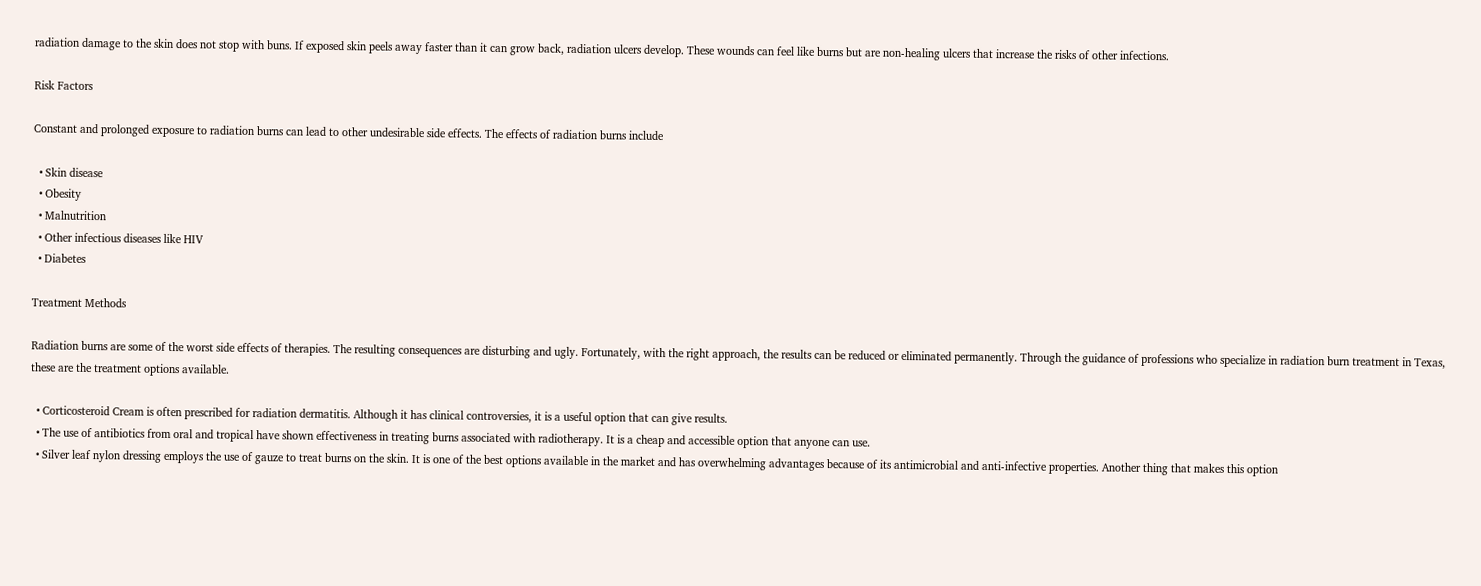radiation damage to the skin does not stop with buns. If exposed skin peels away faster than it can grow back, radiation ulcers develop. These wounds can feel like burns but are non-healing ulcers that increase the risks of other infections.

Risk Factors

Constant and prolonged exposure to radiation burns can lead to other undesirable side effects. The effects of radiation burns include

  • Skin disease
  • Obesity
  • Malnutrition
  • Other infectious diseases like HIV
  • Diabetes

Treatment Methods

Radiation burns are some of the worst side effects of therapies. The resulting consequences are disturbing and ugly. Fortunately, with the right approach, the results can be reduced or eliminated permanently. Through the guidance of professions who specialize in radiation burn treatment in Texas, these are the treatment options available.

  • Corticosteroid Cream is often prescribed for radiation dermatitis. Although it has clinical controversies, it is a useful option that can give results.
  • The use of antibiotics from oral and tropical have shown effectiveness in treating burns associated with radiotherapy. It is a cheap and accessible option that anyone can use.
  • Silver leaf nylon dressing employs the use of gauze to treat burns on the skin. It is one of the best options available in the market and has overwhelming advantages because of its antimicrobial and anti-infective properties. Another thing that makes this option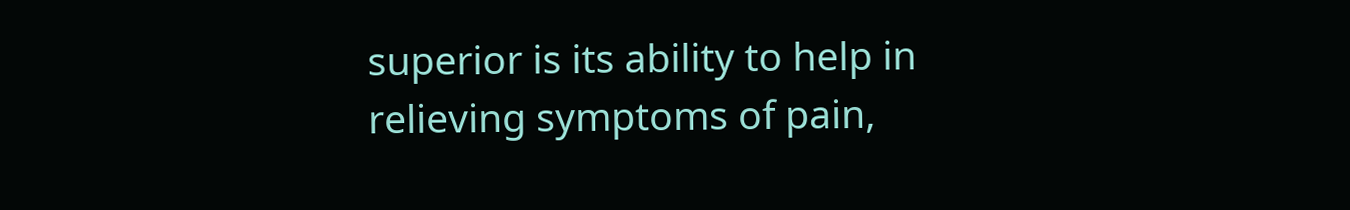superior is its ability to help in relieving symptoms of pain,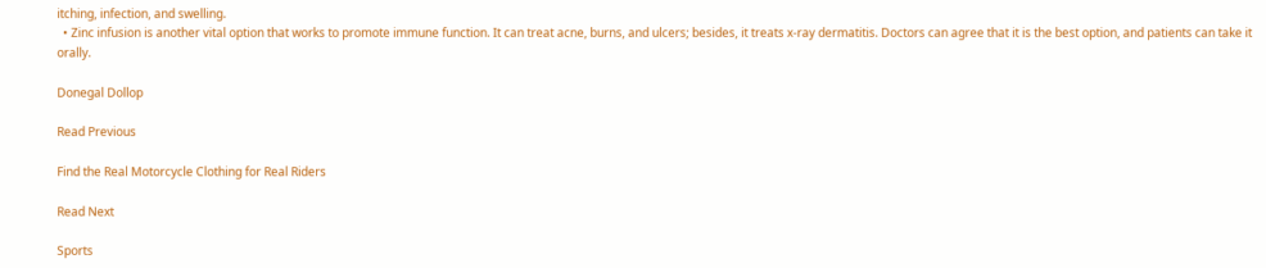itching, infection, and swelling.
  • Zinc infusion is another vital option that works to promote immune function. It can treat acne, burns, and ulcers; besides, it treats x-ray dermatitis. Doctors can agree that it is the best option, and patients can take it orally.

Donegal Dollop

Read Previous

Find the Real Motorcycle Clothing for Real Riders

Read Next

Sports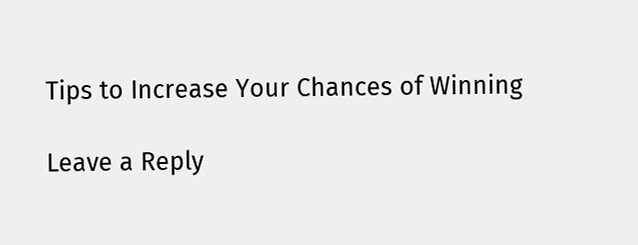Tips to Increase Your Chances of Winning

Leave a Reply